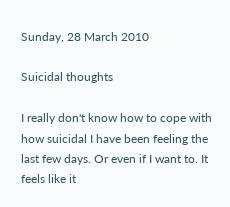Sunday, 28 March 2010

Suicidal thoughts

I really don't know how to cope with how suicidal I have been feeling the last few days. Or even if I want to. It feels like it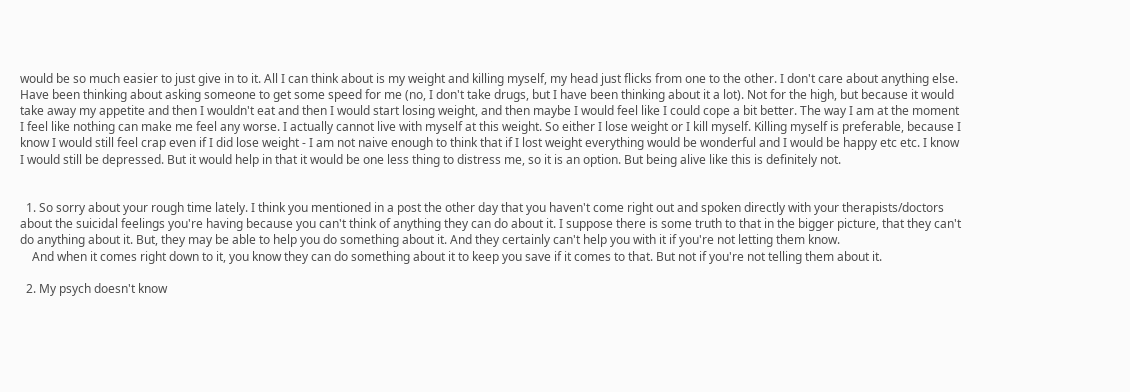would be so much easier to just give in to it. All I can think about is my weight and killing myself, my head just flicks from one to the other. I don't care about anything else. Have been thinking about asking someone to get some speed for me (no, I don't take drugs, but I have been thinking about it a lot). Not for the high, but because it would take away my appetite and then I wouldn't eat and then I would start losing weight, and then maybe I would feel like I could cope a bit better. The way I am at the moment I feel like nothing can make me feel any worse. I actually cannot live with myself at this weight. So either I lose weight or I kill myself. Killing myself is preferable, because I know I would still feel crap even if I did lose weight - I am not naive enough to think that if I lost weight everything would be wonderful and I would be happy etc etc. I know I would still be depressed. But it would help in that it would be one less thing to distress me, so it is an option. But being alive like this is definitely not.


  1. So sorry about your rough time lately. I think you mentioned in a post the other day that you haven't come right out and spoken directly with your therapists/doctors about the suicidal feelings you're having because you can't think of anything they can do about it. I suppose there is some truth to that in the bigger picture, that they can't do anything about it. But, they may be able to help you do something about it. And they certainly can't help you with it if you're not letting them know.
    And when it comes right down to it, you know they can do something about it to keep you save if it comes to that. But not if you're not telling them about it.

  2. My psych doesn't know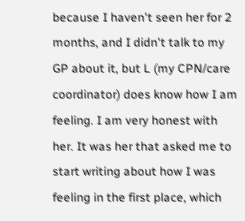because I haven't seen her for 2 months, and I didn't talk to my GP about it, but L (my CPN/care coordinator) does know how I am feeling. I am very honest with her. It was her that asked me to start writing about how I was feeling in the first place, which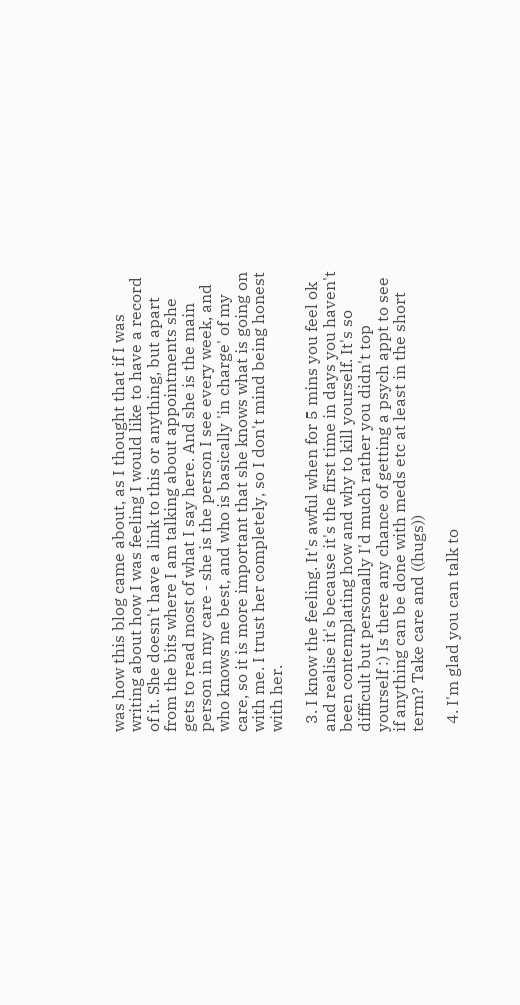was how this blog came about, as I thought that if I was writing about how I was feeling I would like to have a record of it. She doesn't have a link to this or anything, but apart from the bits where I am talking about appointments she gets to read most of what I say here. And she is the main person in my care - she is the person I see every week, and who knows me best, and who is basically 'in charge' of my care, so it is more important that she knows what is going on with me. I trust her completely, so I don't mind being honest with her.

  3. I know the feeling. It's awful when for 5 mins you feel ok and realise it's because it's the first time in days you haven't been contemplating how and why to kill yourself. It's so difficult but personally I'd much rather you didn't top yourself :) Is there any chance of getting a psych appt to see if anything can be done with meds etc at least in the short term? Take care and ((hugs))

  4. I'm glad you can talk to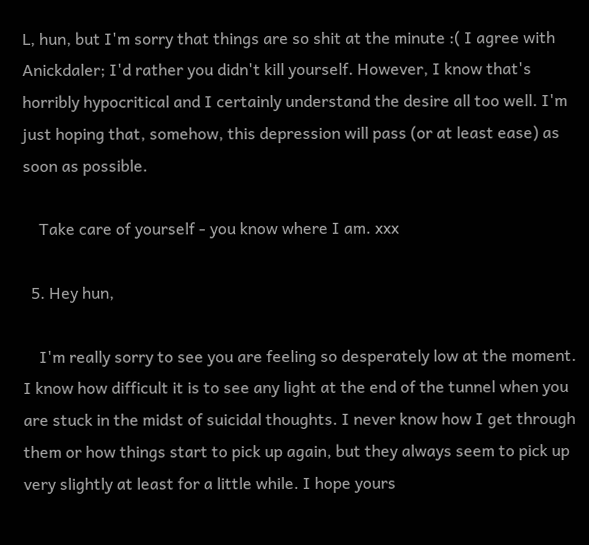L, hun, but I'm sorry that things are so shit at the minute :( I agree with Anickdaler; I'd rather you didn't kill yourself. However, I know that's horribly hypocritical and I certainly understand the desire all too well. I'm just hoping that, somehow, this depression will pass (or at least ease) as soon as possible.

    Take care of yourself - you know where I am. xxx

  5. Hey hun,

    I'm really sorry to see you are feeling so desperately low at the moment. I know how difficult it is to see any light at the end of the tunnel when you are stuck in the midst of suicidal thoughts. I never know how I get through them or how things start to pick up again, but they always seem to pick up very slightly at least for a little while. I hope yours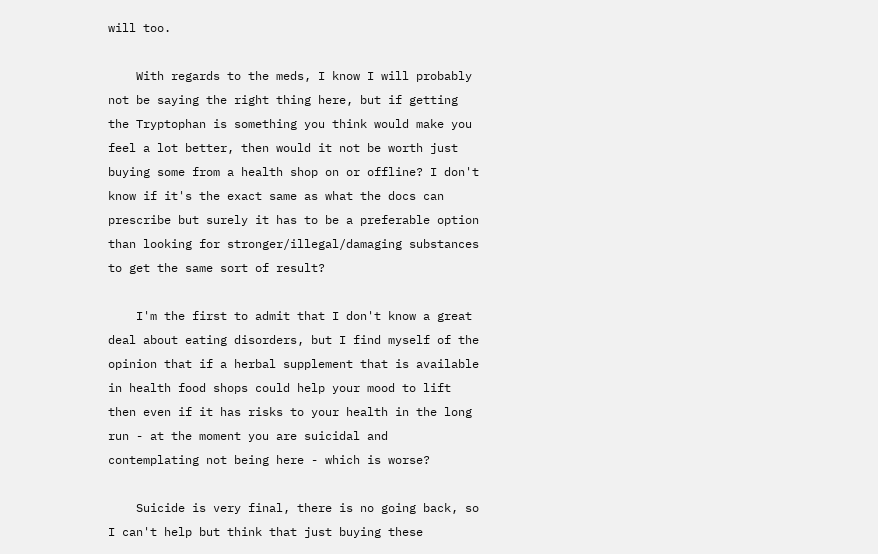will too.

    With regards to the meds, I know I will probably not be saying the right thing here, but if getting the Tryptophan is something you think would make you feel a lot better, then would it not be worth just buying some from a health shop on or offline? I don't know if it's the exact same as what the docs can prescribe but surely it has to be a preferable option than looking for stronger/illegal/damaging substances to get the same sort of result?

    I'm the first to admit that I don't know a great deal about eating disorders, but I find myself of the opinion that if a herbal supplement that is available in health food shops could help your mood to lift then even if it has risks to your health in the long run - at the moment you are suicidal and contemplating not being here - which is worse?

    Suicide is very final, there is no going back, so I can't help but think that just buying these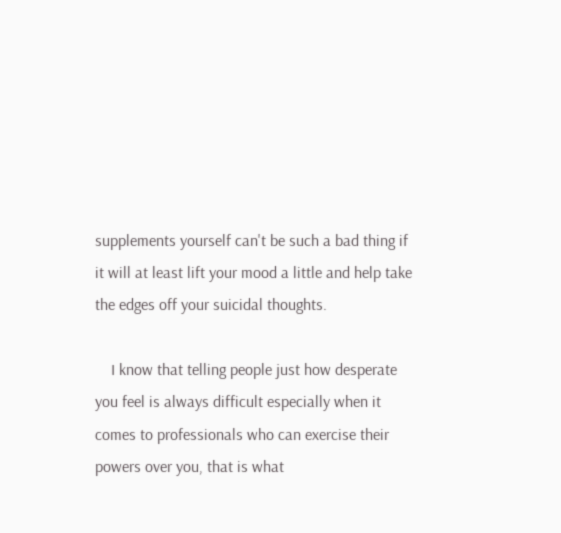supplements yourself can't be such a bad thing if it will at least lift your mood a little and help take the edges off your suicidal thoughts.

    I know that telling people just how desperate you feel is always difficult especially when it comes to professionals who can exercise their powers over you, that is what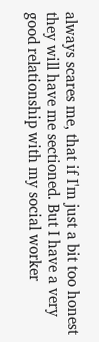always scares me, that if I'm just a bit too honest they will have me sectioned. But I have a very good relationship with my social worker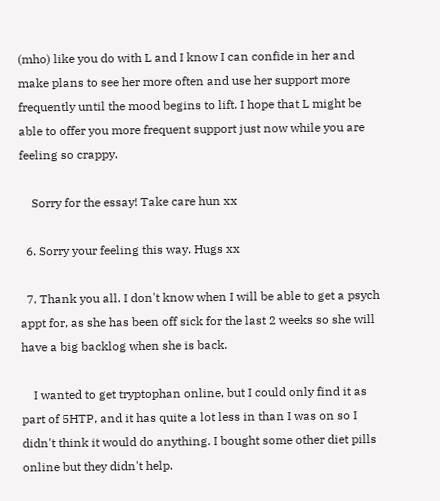(mho) like you do with L and I know I can confide in her and make plans to see her more often and use her support more frequently until the mood begins to lift. I hope that L might be able to offer you more frequent support just now while you are feeling so crappy.

    Sorry for the essay! Take care hun xx

  6. Sorry your feeling this way. Hugs xx

  7. Thank you all. I don't know when I will be able to get a psych appt for, as she has been off sick for the last 2 weeks so she will have a big backlog when she is back.

    I wanted to get tryptophan online, but I could only find it as part of 5HTP, and it has quite a lot less in than I was on so I didn't think it would do anything. I bought some other diet pills online but they didn't help.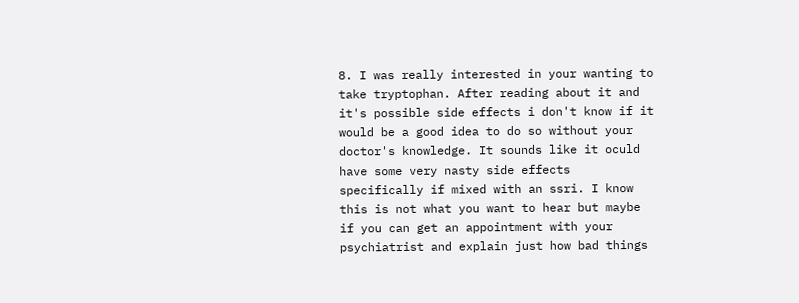8. I was really interested in your wanting to take tryptophan. After reading about it and it's possible side effects i don't know if it would be a good idea to do so without your doctor's knowledge. It sounds like it oculd have some very nasty side effects specifically if mixed with an ssri. I know this is not what you want to hear but maybe if you can get an appointment with your psychiatrist and explain just how bad things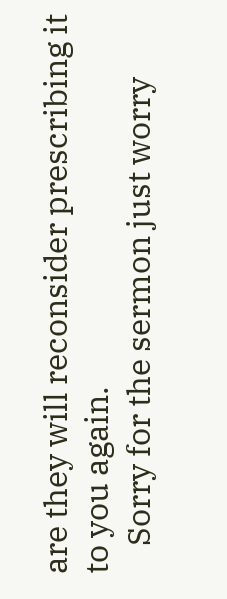are they will reconsider prescribing it to you again.
    Sorry for the sermon just worry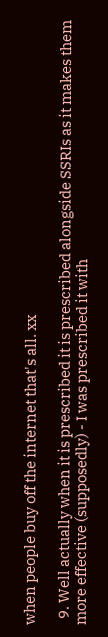when people buy off the internet that's all. xx

  9. Well actually when it is prescribed it is prescribed alongside SSRIs as it makes them more effective (supposedly) - I was prescribed it with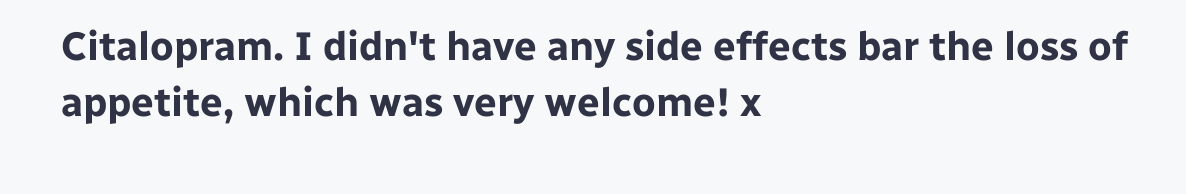Citalopram. I didn't have any side effects bar the loss of appetite, which was very welcome! x